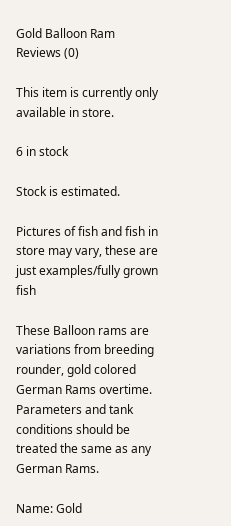Gold Balloon Ram
Reviews (0)

This item is currently only available in store.

6 in stock

Stock is estimated.

Pictures of fish and fish in store may vary, these are just examples/fully grown fish

These Balloon rams are variations from breeding rounder, gold colored German Rams overtime. Parameters and tank conditions should be treated the same as any German Rams.

Name: Gold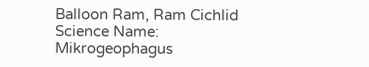Balloon Ram, Ram Cichlid
Science Name: Mikrogeophagus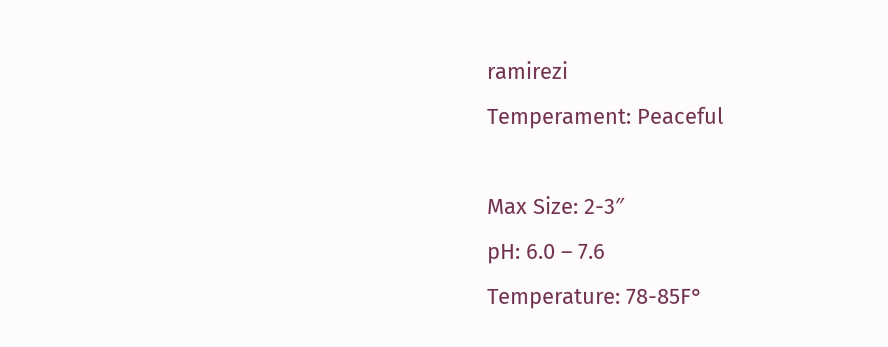ramirezi
Temperament: Peaceful

Max Size: 2-3″
pH: 6.0 – 7.6
Temperature: 78-85F°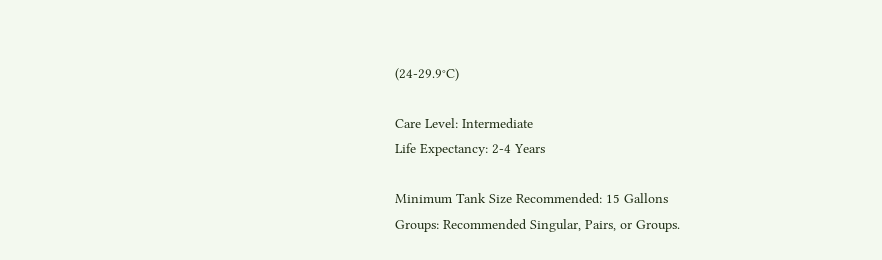(24-29.9°C)

Care Level: Intermediate
Life Expectancy: 2-4 Years

Minimum Tank Size Recommended: 15 Gallons
Groups: Recommended Singular, Pairs, or Groups.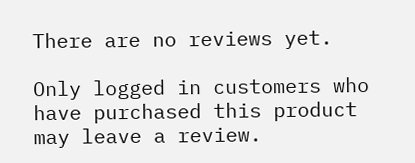There are no reviews yet.

Only logged in customers who have purchased this product may leave a review.